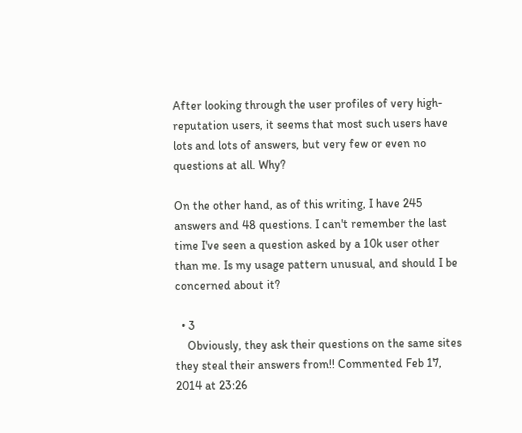After looking through the user profiles of very high-reputation users, it seems that most such users have lots and lots of answers, but very few or even no questions at all. Why?

On the other hand, as of this writing, I have 245 answers and 48 questions. I can't remember the last time I've seen a question asked by a 10k user other than me. Is my usage pattern unusual, and should I be concerned about it?

  • 3
    Obviously, they ask their questions on the same sites they steal their answers from!! Commented Feb 17, 2014 at 23:26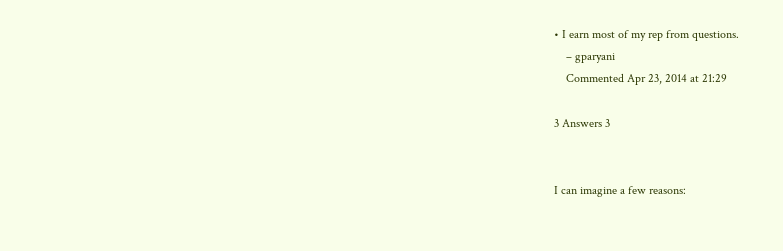• I earn most of my rep from questions.
    – gparyani
    Commented Apr 23, 2014 at 21:29

3 Answers 3


I can imagine a few reasons: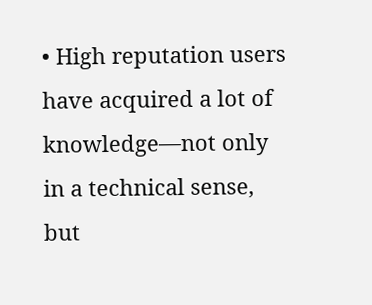• High reputation users have acquired a lot of knowledge—not only in a technical sense, but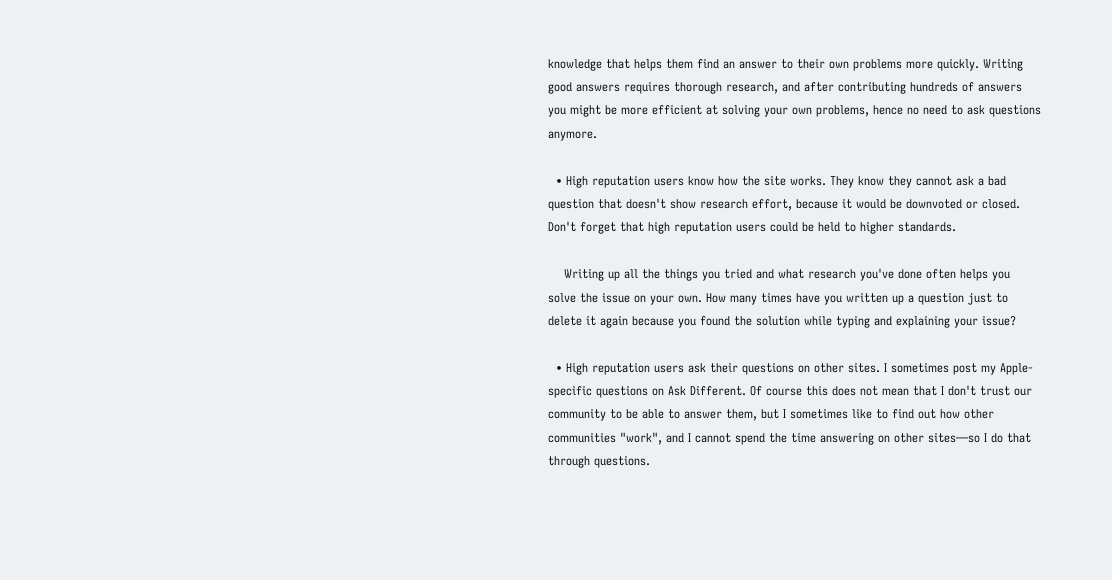knowledge that helps them find an answer to their own problems more quickly. Writing good answers requires thorough research, and after contributing hundreds of answers you might be more efficient at solving your own problems, hence no need to ask questions anymore.

  • High reputation users know how the site works. They know they cannot ask a bad question that doesn't show research effort, because it would be downvoted or closed. Don't forget that high reputation users could be held to higher standards.

    Writing up all the things you tried and what research you've done often helps you solve the issue on your own. How many times have you written up a question just to delete it again because you found the solution while typing and explaining your issue?

  • High reputation users ask their questions on other sites. I sometimes post my Apple-specific questions on Ask Different. Of course this does not mean that I don't trust our community to be able to answer them, but I sometimes like to find out how other communities "work", and I cannot spend the time answering on other sites—so I do that through questions.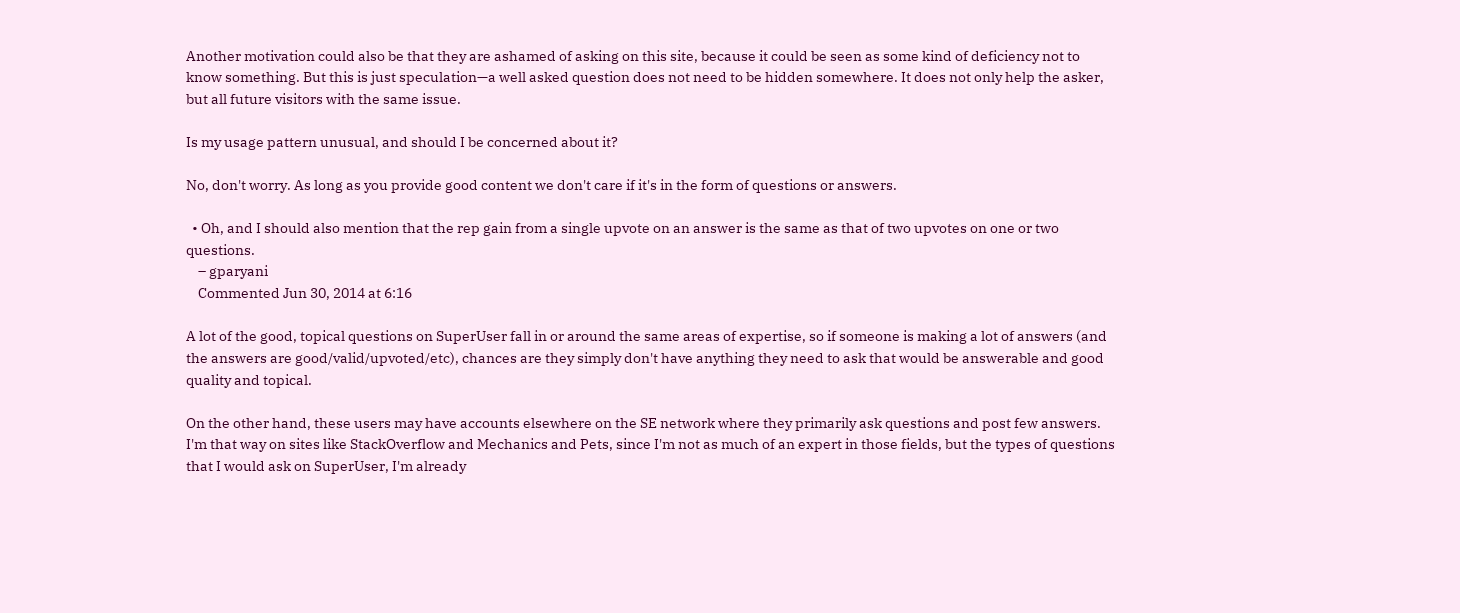Another motivation could also be that they are ashamed of asking on this site, because it could be seen as some kind of deficiency not to know something. But this is just speculation—a well asked question does not need to be hidden somewhere. It does not only help the asker, but all future visitors with the same issue.

Is my usage pattern unusual, and should I be concerned about it?

No, don't worry. As long as you provide good content we don't care if it's in the form of questions or answers.

  • Oh, and I should also mention that the rep gain from a single upvote on an answer is the same as that of two upvotes on one or two questions.
    – gparyani
    Commented Jun 30, 2014 at 6:16

A lot of the good, topical questions on SuperUser fall in or around the same areas of expertise, so if someone is making a lot of answers (and the answers are good/valid/upvoted/etc), chances are they simply don't have anything they need to ask that would be answerable and good quality and topical.

On the other hand, these users may have accounts elsewhere on the SE network where they primarily ask questions and post few answers. I'm that way on sites like StackOverflow and Mechanics and Pets, since I'm not as much of an expert in those fields, but the types of questions that I would ask on SuperUser, I'm already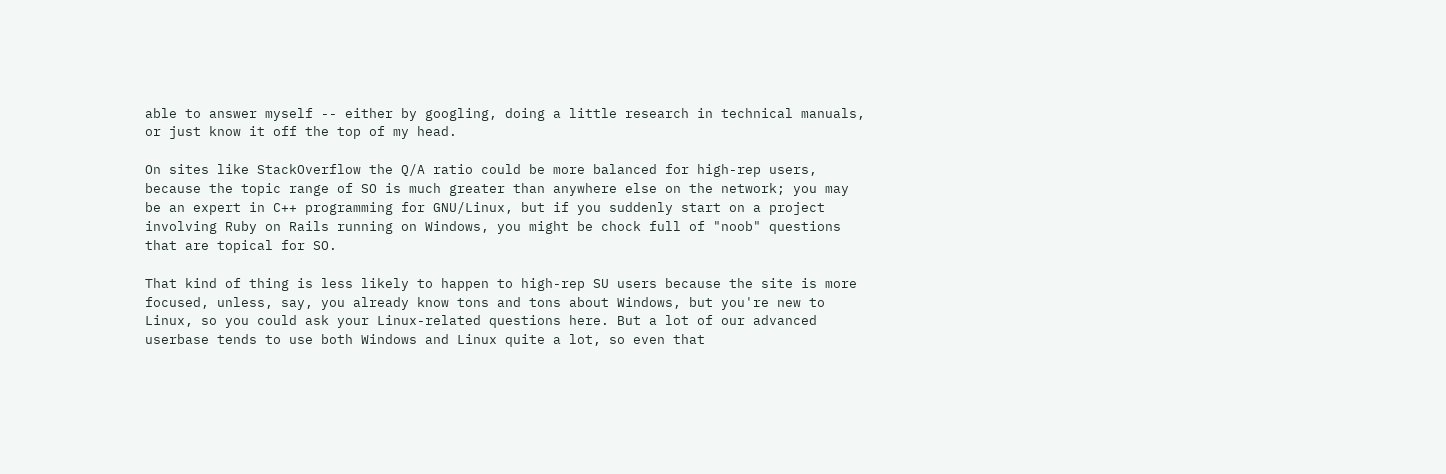able to answer myself -- either by googling, doing a little research in technical manuals, or just know it off the top of my head.

On sites like StackOverflow the Q/A ratio could be more balanced for high-rep users, because the topic range of SO is much greater than anywhere else on the network; you may be an expert in C++ programming for GNU/Linux, but if you suddenly start on a project involving Ruby on Rails running on Windows, you might be chock full of "noob" questions that are topical for SO.

That kind of thing is less likely to happen to high-rep SU users because the site is more focused, unless, say, you already know tons and tons about Windows, but you're new to Linux, so you could ask your Linux-related questions here. But a lot of our advanced userbase tends to use both Windows and Linux quite a lot, so even that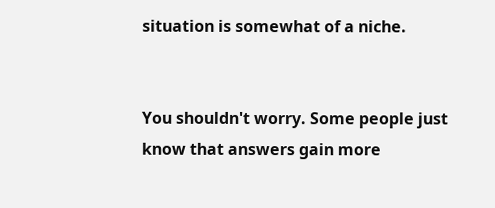situation is somewhat of a niche.


You shouldn't worry. Some people just know that answers gain more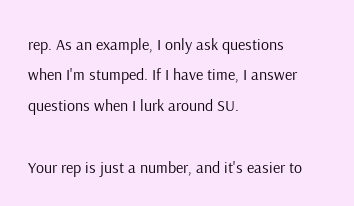rep. As an example, I only ask questions when I'm stumped. If I have time, I answer questions when I lurk around SU.

Your rep is just a number, and it's easier to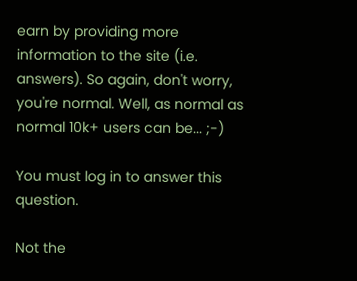earn by providing more information to the site (i.e. answers). So again, don't worry, you're normal. Well, as normal as normal 10k+ users can be... ;-)

You must log in to answer this question.

Not the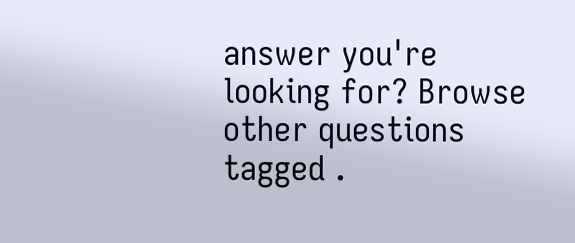answer you're looking for? Browse other questions tagged .